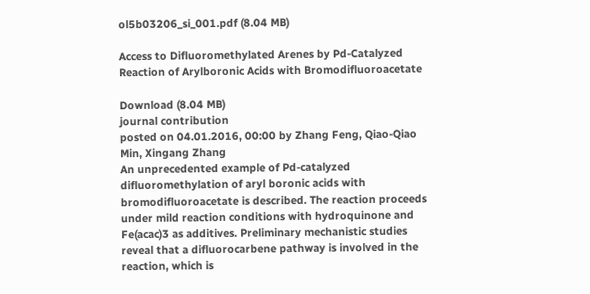ol5b03206_si_001.pdf (8.04 MB)

Access to Difluoromethylated Arenes by Pd-Catalyzed Reaction of Arylboronic Acids with Bromodifluoroacetate

Download (8.04 MB)
journal contribution
posted on 04.01.2016, 00:00 by Zhang Feng, Qiao-Qiao Min, Xingang Zhang
An unprecedented example of Pd-catalyzed difluoromethylation of aryl boronic acids with bromodifluoroacetate is described. The reaction proceeds under mild reaction conditions with hydroquinone and Fe(acac)3 as additives. Preliminary mechanistic studies reveal that a difluorocarbene pathway is involved in the reaction, which is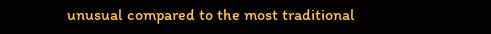unusual compared to the most traditional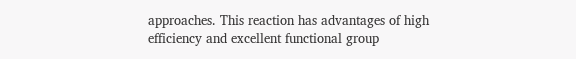approaches. This reaction has advantages of high efficiency and excellent functional group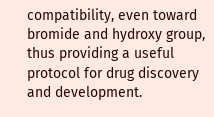compatibility, even toward bromide and hydroxy group, thus providing a useful protocol for drug discovery and development.